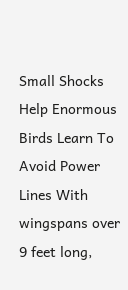Small Shocks Help Enormous Birds Learn To Avoid Power Lines With wingspans over 9 feet long,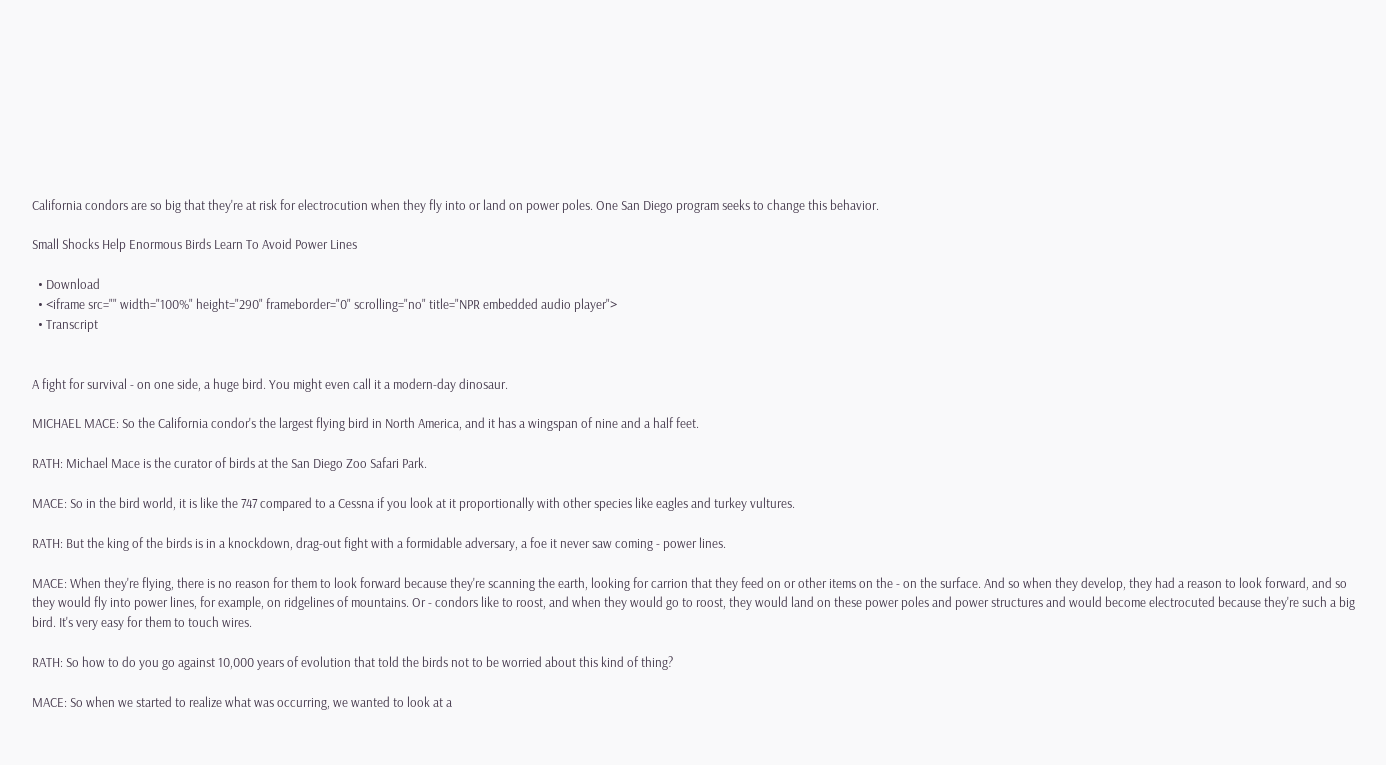California condors are so big that they're at risk for electrocution when they fly into or land on power poles. One San Diego program seeks to change this behavior.

Small Shocks Help Enormous Birds Learn To Avoid Power Lines

  • Download
  • <iframe src="" width="100%" height="290" frameborder="0" scrolling="no" title="NPR embedded audio player">
  • Transcript


A fight for survival - on one side, a huge bird. You might even call it a modern-day dinosaur.

MICHAEL MACE: So the California condor's the largest flying bird in North America, and it has a wingspan of nine and a half feet.

RATH: Michael Mace is the curator of birds at the San Diego Zoo Safari Park.

MACE: So in the bird world, it is like the 747 compared to a Cessna if you look at it proportionally with other species like eagles and turkey vultures.

RATH: But the king of the birds is in a knockdown, drag-out fight with a formidable adversary, a foe it never saw coming - power lines.

MACE: When they're flying, there is no reason for them to look forward because they're scanning the earth, looking for carrion that they feed on or other items on the - on the surface. And so when they develop, they had a reason to look forward, and so they would fly into power lines, for example, on ridgelines of mountains. Or - condors like to roost, and when they would go to roost, they would land on these power poles and power structures and would become electrocuted because they're such a big bird. It's very easy for them to touch wires.

RATH: So how to do you go against 10,000 years of evolution that told the birds not to be worried about this kind of thing?

MACE: So when we started to realize what was occurring, we wanted to look at a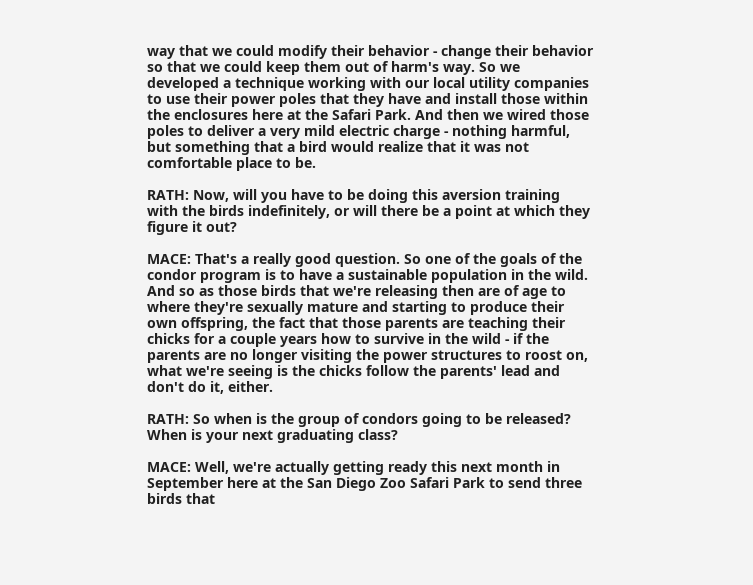way that we could modify their behavior - change their behavior so that we could keep them out of harm's way. So we developed a technique working with our local utility companies to use their power poles that they have and install those within the enclosures here at the Safari Park. And then we wired those poles to deliver a very mild electric charge - nothing harmful, but something that a bird would realize that it was not comfortable place to be.

RATH: Now, will you have to be doing this aversion training with the birds indefinitely, or will there be a point at which they figure it out?

MACE: That's a really good question. So one of the goals of the condor program is to have a sustainable population in the wild. And so as those birds that we're releasing then are of age to where they're sexually mature and starting to produce their own offspring, the fact that those parents are teaching their chicks for a couple years how to survive in the wild - if the parents are no longer visiting the power structures to roost on, what we're seeing is the chicks follow the parents' lead and don't do it, either.

RATH: So when is the group of condors going to be released? When is your next graduating class?

MACE: Well, we're actually getting ready this next month in September here at the San Diego Zoo Safari Park to send three birds that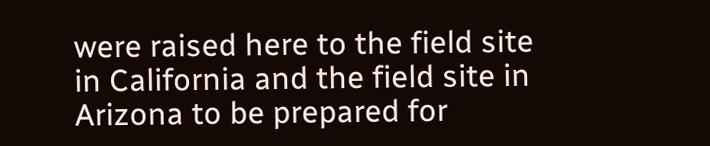were raised here to the field site in California and the field site in Arizona to be prepared for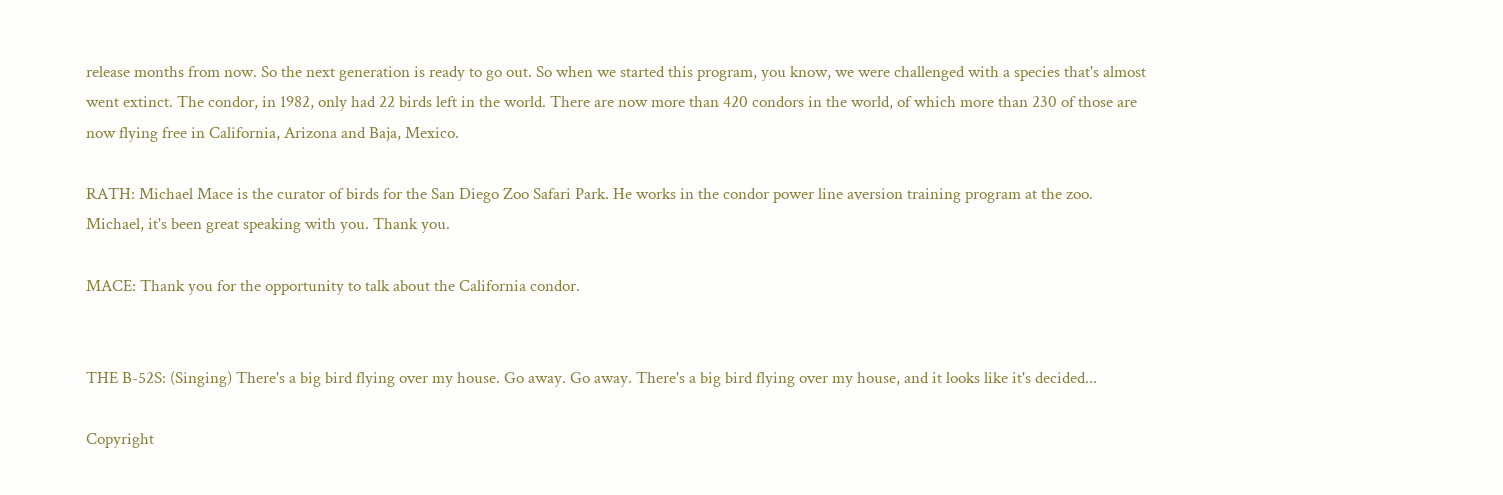release months from now. So the next generation is ready to go out. So when we started this program, you know, we were challenged with a species that's almost went extinct. The condor, in 1982, only had 22 birds left in the world. There are now more than 420 condors in the world, of which more than 230 of those are now flying free in California, Arizona and Baja, Mexico.

RATH: Michael Mace is the curator of birds for the San Diego Zoo Safari Park. He works in the condor power line aversion training program at the zoo. Michael, it's been great speaking with you. Thank you.

MACE: Thank you for the opportunity to talk about the California condor.


THE B-52S: (Singing) There's a big bird flying over my house. Go away. Go away. There's a big bird flying over my house, and it looks like it's decided...

Copyright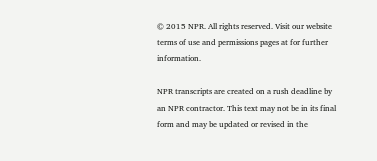© 2015 NPR. All rights reserved. Visit our website terms of use and permissions pages at for further information.

NPR transcripts are created on a rush deadline by an NPR contractor. This text may not be in its final form and may be updated or revised in the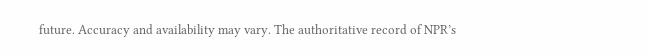future. Accuracy and availability may vary. The authoritative record of NPR’s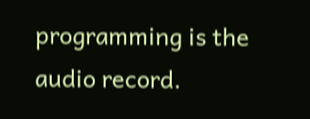programming is the audio record.